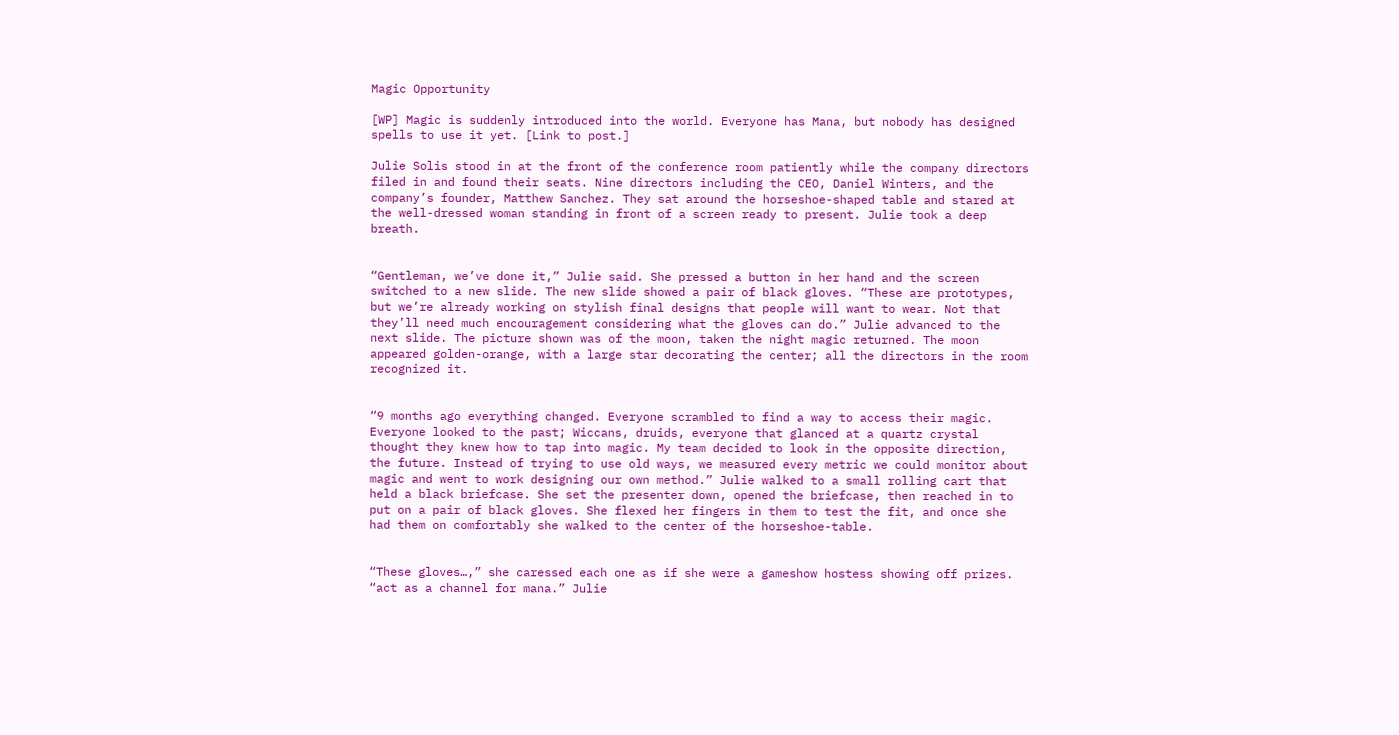Magic Opportunity

[WP] Magic is suddenly introduced into the world. Everyone has Mana, but nobody has designed spells to use it yet. [Link to post.]

Julie Solis stood in at the front of the conference room patiently while the company directors filed in and found their seats. Nine directors including the CEO, Daniel Winters, and the company’s founder, Matthew Sanchez. They sat around the horseshoe-shaped table and stared at the well-dressed woman standing in front of a screen ready to present. Julie took a deep breath.


“Gentleman, we’ve done it,” Julie said. She pressed a button in her hand and the screen switched to a new slide. The new slide showed a pair of black gloves. “These are prototypes, but we’re already working on stylish final designs that people will want to wear. Not that they’ll need much encouragement considering what the gloves can do.” Julie advanced to the next slide. The picture shown was of the moon, taken the night magic returned. The moon appeared golden-orange, with a large star decorating the center; all the directors in the room recognized it.


“9 months ago everything changed. Everyone scrambled to find a way to access their magic. Everyone looked to the past; Wiccans, druids, everyone that glanced at a quartz crystal thought they knew how to tap into magic. My team decided to look in the opposite direction, the future. Instead of trying to use old ways, we measured every metric we could monitor about magic and went to work designing our own method.” Julie walked to a small rolling cart that held a black briefcase. She set the presenter down, opened the briefcase, then reached in to put on a pair of black gloves. She flexed her fingers in them to test the fit, and once she had them on comfortably she walked to the center of the horseshoe-table.


“These gloves…,” she caressed each one as if she were a gameshow hostess showing off prizes. “act as a channel for mana.” Julie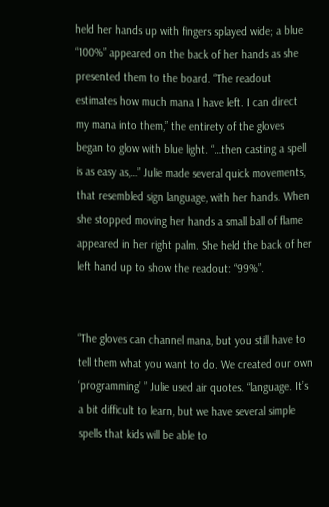held her hands up with fingers splayed wide; a blue “100%” appeared on the back of her hands as she presented them to the board. “The readout estimates how much mana I have left. I can direct my mana into them,” the entirety of the gloves began to glow with blue light. “…then casting a spell is as easy as,…” Julie made several quick movements, that resembled sign language, with her hands. When she stopped moving her hands a small ball of flame appeared in her right palm. She held the back of her left hand up to show the readout: “99%”.


“The gloves can channel mana, but you still have to tell them what you want to do. We created our own ‘programming’ ” Julie used air quotes. “language. It’s a bit difficult to learn, but we have several simple spells that kids will be able to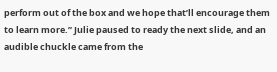perform out of the box and we hope that’ll encourage them to learn more.” Julie paused to ready the next slide, and an audible chuckle came from the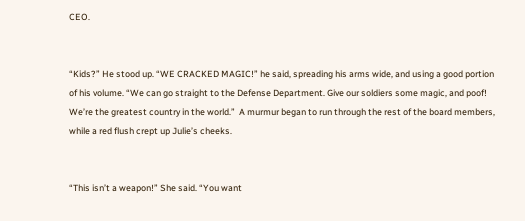CEO.


“Kids?” He stood up. “WE CRACKED MAGIC!” he said, spreading his arms wide, and using a good portion of his volume. “We can go straight to the Defense Department. Give our soldiers some magic, and poof! We’re the greatest country in the world.”  A murmur began to run through the rest of the board members, while a red flush crept up Julie’s cheeks.


“This isn’t a weapon!” She said. “You want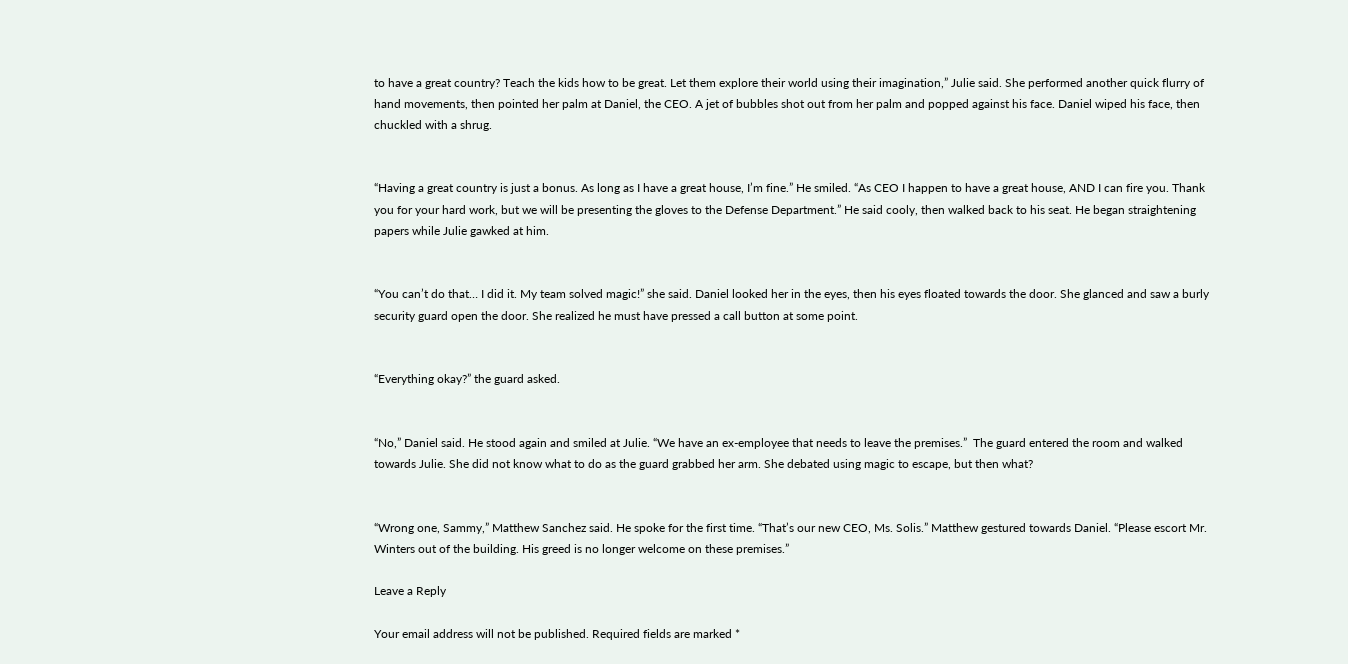to have a great country? Teach the kids how to be great. Let them explore their world using their imagination,” Julie said. She performed another quick flurry of hand movements, then pointed her palm at Daniel, the CEO. A jet of bubbles shot out from her palm and popped against his face. Daniel wiped his face, then chuckled with a shrug.


“Having a great country is just a bonus. As long as I have a great house, I’m fine.” He smiled. “As CEO I happen to have a great house, AND I can fire you. Thank you for your hard work, but we will be presenting the gloves to the Defense Department.” He said cooly, then walked back to his seat. He began straightening papers while Julie gawked at him.


“You can’t do that… I did it. My team solved magic!” she said. Daniel looked her in the eyes, then his eyes floated towards the door. She glanced and saw a burly security guard open the door. She realized he must have pressed a call button at some point.


“Everything okay?” the guard asked.


“No,” Daniel said. He stood again and smiled at Julie. “We have an ex-employee that needs to leave the premises.”  The guard entered the room and walked towards Julie. She did not know what to do as the guard grabbed her arm. She debated using magic to escape, but then what?


“Wrong one, Sammy,” Matthew Sanchez said. He spoke for the first time. “That’s our new CEO, Ms. Solis.” Matthew gestured towards Daniel. “Please escort Mr. Winters out of the building. His greed is no longer welcome on these premises.”

Leave a Reply

Your email address will not be published. Required fields are marked *